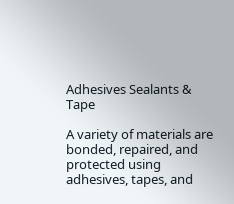Adhesives Sealants & Tape

A variety of materials are bonded, repaired, and protected using adhesives, tapes, and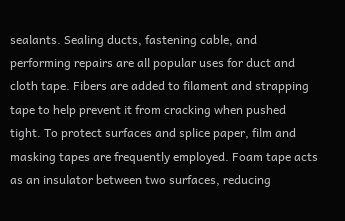sealants. Sealing ducts, fastening cable, and performing repairs are all popular uses for duct and cloth tape. Fibers are added to filament and strapping tape to help prevent it from cracking when pushed tight. To protect surfaces and splice paper, film and masking tapes are frequently employed. Foam tape acts as an insulator between two surfaces, reducing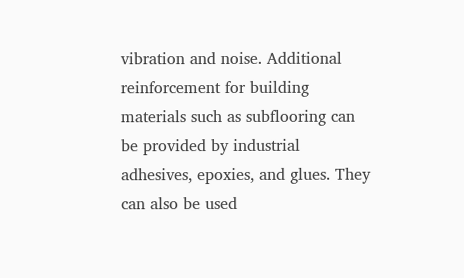vibration and noise. Additional reinforcement for building materials such as subflooring can be provided by industrial adhesives, epoxies, and glues. They can also be used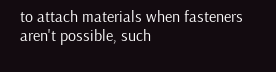to attach materials when fasteners aren't possible, such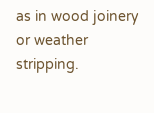as in wood joinery or weather stripping.